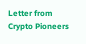Letter from Crypto Pioneers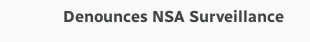Denounces NSA Surveillance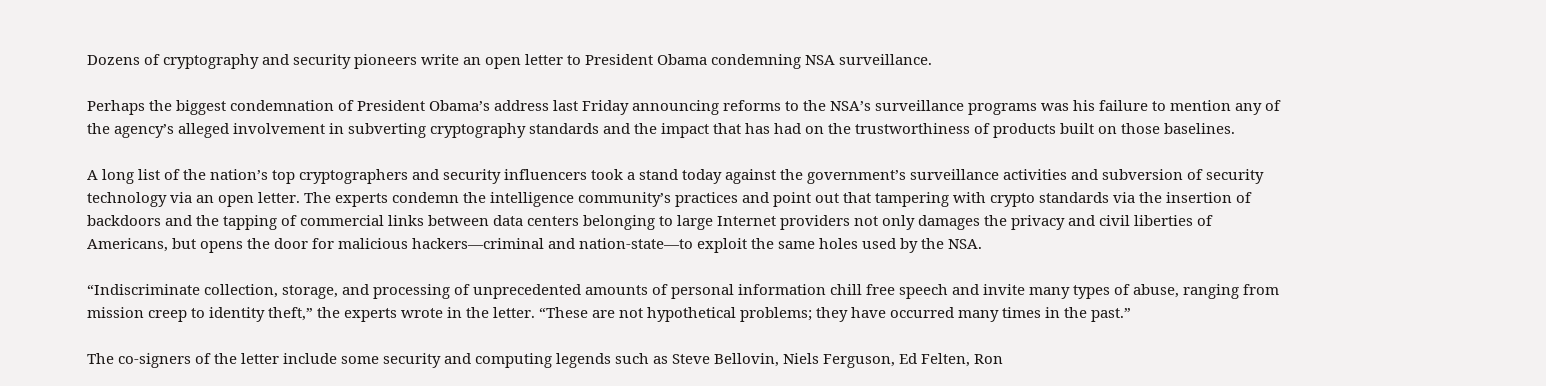Dozens of cryptography and security pioneers write an open letter to President Obama condemning NSA surveillance.

Perhaps the biggest condemnation of President Obama’s address last Friday announcing reforms to the NSA’s surveillance programs was his failure to mention any of the agency’s alleged involvement in subverting cryptography standards and the impact that has had on the trustworthiness of products built on those baselines.

A long list of the nation’s top cryptographers and security influencers took a stand today against the government’s surveillance activities and subversion of security technology via an open letter. The experts condemn the intelligence community’s practices and point out that tampering with crypto standards via the insertion of backdoors and the tapping of commercial links between data centers belonging to large Internet providers not only damages the privacy and civil liberties of Americans, but opens the door for malicious hackers—criminal and nation-state—to exploit the same holes used by the NSA.

“Indiscriminate collection, storage, and processing of unprecedented amounts of personal information chill free speech and invite many types of abuse, ranging from mission creep to identity theft,” the experts wrote in the letter. “These are not hypothetical problems; they have occurred many times in the past.”

The co-signers of the letter include some security and computing legends such as Steve Bellovin, Niels Ferguson, Ed Felten, Ron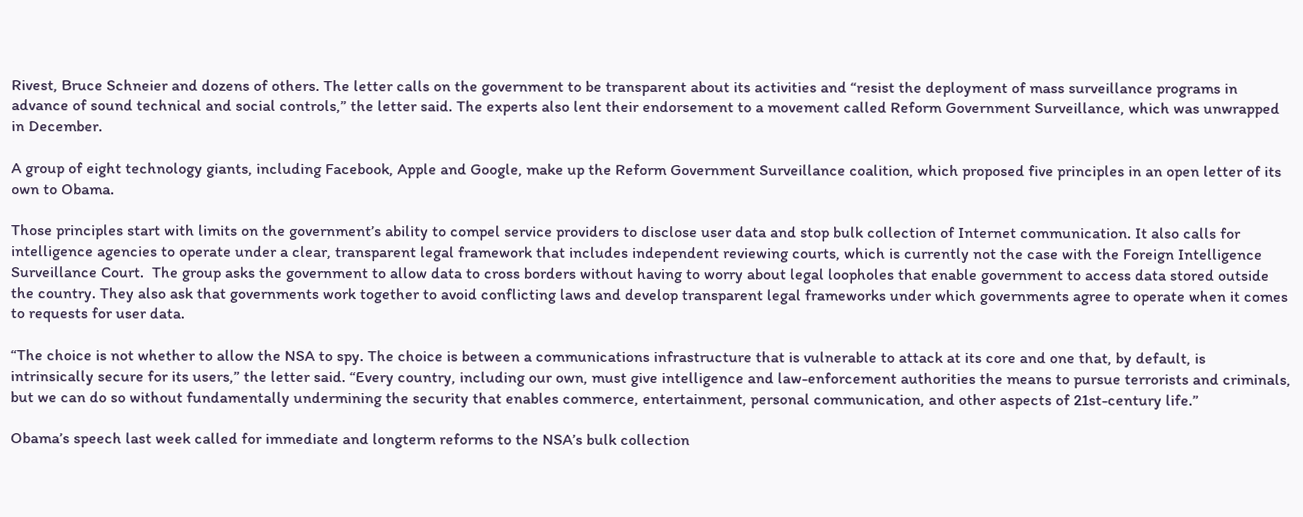Rivest, Bruce Schneier and dozens of others. The letter calls on the government to be transparent about its activities and “resist the deployment of mass surveillance programs in advance of sound technical and social controls,” the letter said. The experts also lent their endorsement to a movement called Reform Government Surveillance, which was unwrapped in December.

A group of eight technology giants, including Facebook, Apple and Google, make up the Reform Government Surveillance coalition, which proposed five principles in an open letter of its own to Obama.

Those principles start with limits on the government’s ability to compel service providers to disclose user data and stop bulk collection of Internet communication. It also calls for intelligence agencies to operate under a clear, transparent legal framework that includes independent reviewing courts, which is currently not the case with the Foreign Intelligence Surveillance Court.  The group asks the government to allow data to cross borders without having to worry about legal loopholes that enable government to access data stored outside the country. They also ask that governments work together to avoid conflicting laws and develop transparent legal frameworks under which governments agree to operate when it comes to requests for user data.

“The choice is not whether to allow the NSA to spy. The choice is between a communications infrastructure that is vulnerable to attack at its core and one that, by default, is intrinsically secure for its users,” the letter said. “Every country, including our own, must give intelligence and law-enforcement authorities the means to pursue terrorists and criminals, but we can do so without fundamentally undermining the security that enables commerce, entertainment, personal communication, and other aspects of 21st-century life.”

Obama’s speech last week called for immediate and longterm reforms to the NSA’s bulk collection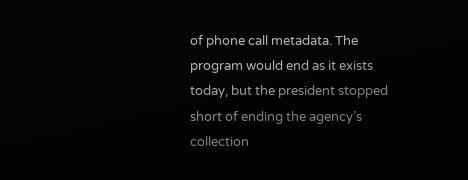of phone call metadata. The program would end as it exists today, but the president stopped short of ending the agency’s collection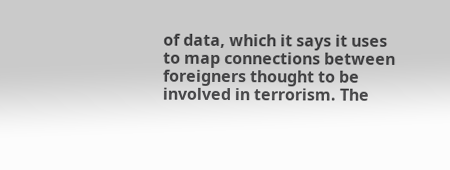of data, which it says it uses to map connections between foreigners thought to be involved in terrorism. The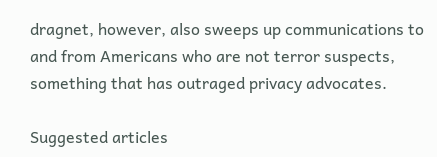dragnet, however, also sweeps up communications to and from Americans who are not terror suspects, something that has outraged privacy advocates.

Suggested articles